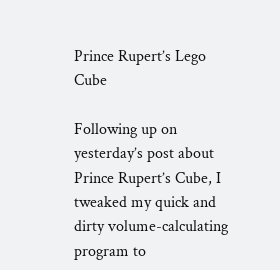Prince Rupert’s Lego Cube

Following up on yesterday’s post about Prince Rupert’s Cube, I tweaked my quick and dirty volume-calculating program to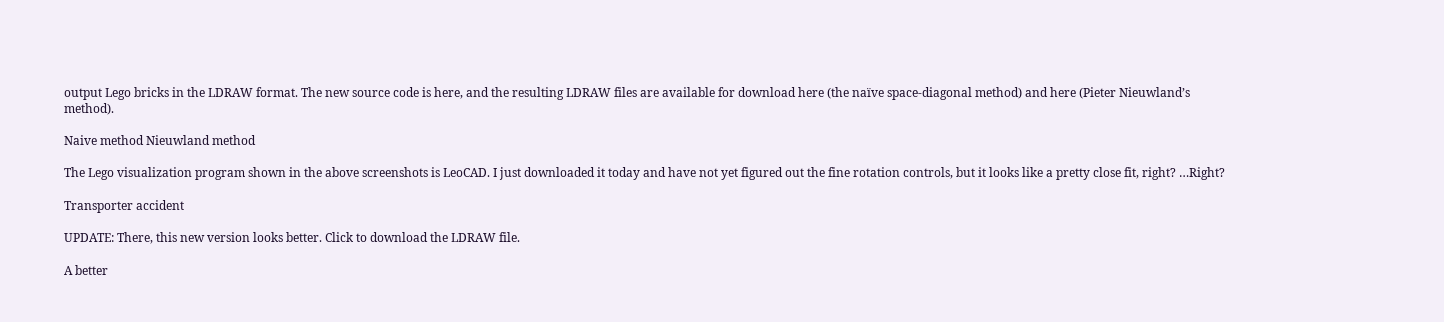output Lego bricks in the LDRAW format. The new source code is here, and the resulting LDRAW files are available for download here (the naïve space-diagonal method) and here (Pieter Nieuwland’s method).

Naive method Nieuwland method

The Lego visualization program shown in the above screenshots is LeoCAD. I just downloaded it today and have not yet figured out the fine rotation controls, but it looks like a pretty close fit, right? …Right?

Transporter accident

UPDATE: There, this new version looks better. Click to download the LDRAW file.

A better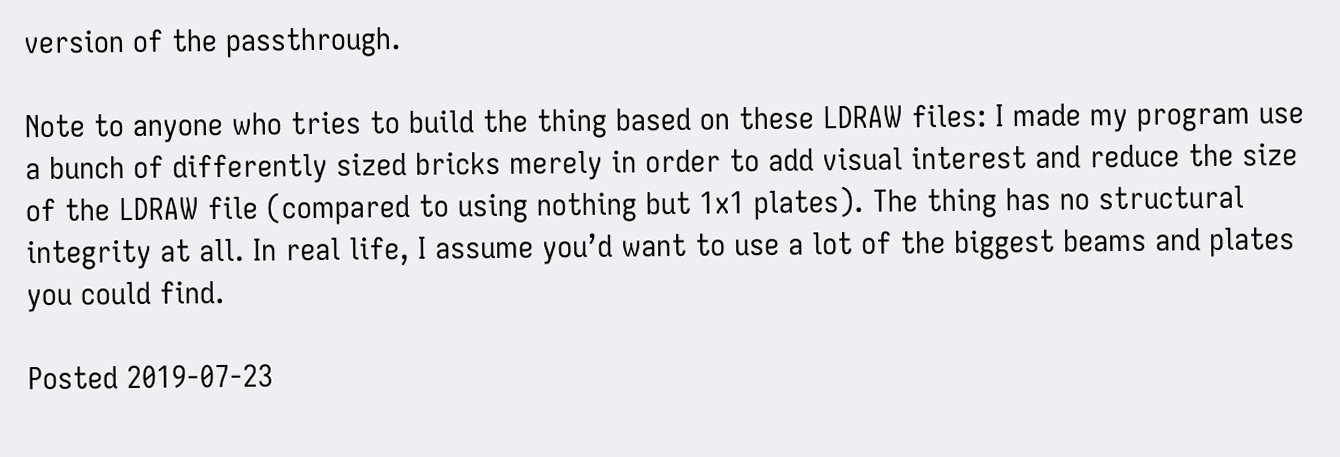version of the passthrough.

Note to anyone who tries to build the thing based on these LDRAW files: I made my program use a bunch of differently sized bricks merely in order to add visual interest and reduce the size of the LDRAW file (compared to using nothing but 1x1 plates). The thing has no structural integrity at all. In real life, I assume you’d want to use a lot of the biggest beams and plates you could find.

Posted 2019-07-23